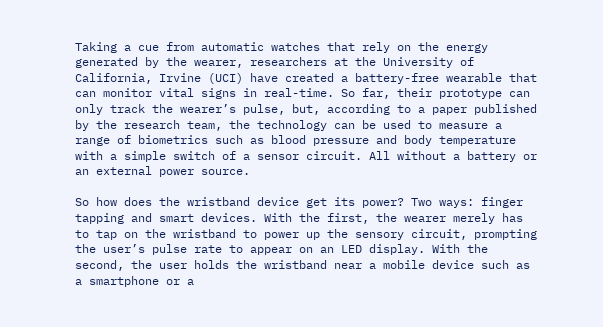Taking a cue from automatic watches that rely on the energy generated by the wearer, researchers at the University of California, Irvine (UCI) have created a battery-free wearable that can monitor vital signs in real-time. So far, their prototype can only track the wearer’s pulse, but, according to a paper published by the research team, the technology can be used to measure a range of biometrics such as blood pressure and body temperature with a simple switch of a sensor circuit. All without a battery or an external power source.

So how does the wristband device get its power? Two ways: finger tapping and smart devices. With the first, the wearer merely has to tap on the wristband to power up the sensory circuit, prompting the user’s pulse rate to appear on an LED display. With the second, the user holds the wristband near a mobile device such as a smartphone or a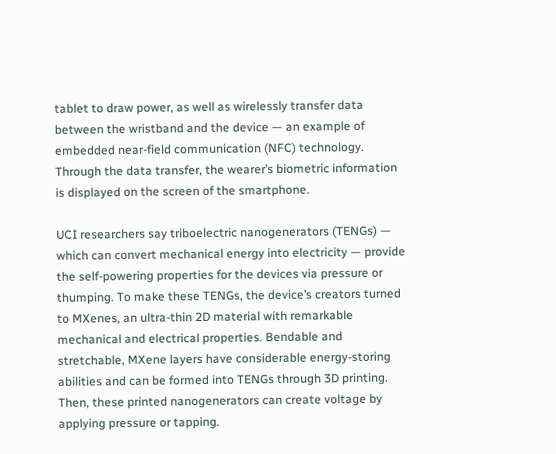tablet to draw power, as well as wirelessly transfer data between the wristband and the device — an example of embedded near-field communication (NFC) technology. Through the data transfer, the wearer’s biometric information is displayed on the screen of the smartphone.

UCI researchers say triboelectric nanogenerators (TENGs) — which can convert mechanical energy into electricity — provide the self-powering properties for the devices via pressure or thumping. To make these TENGs, the device’s creators turned to MXenes, an ultra-thin 2D material with remarkable mechanical and electrical properties. Bendable and stretchable, MXene layers have considerable energy-storing abilities and can be formed into TENGs through 3D printing. Then, these printed nanogenerators can create voltage by applying pressure or tapping.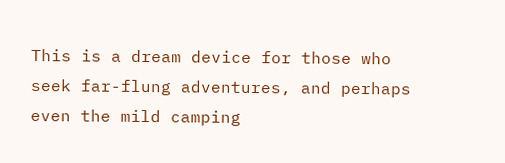This is a dream device for those who seek far-flung adventures, and perhaps even the mild camping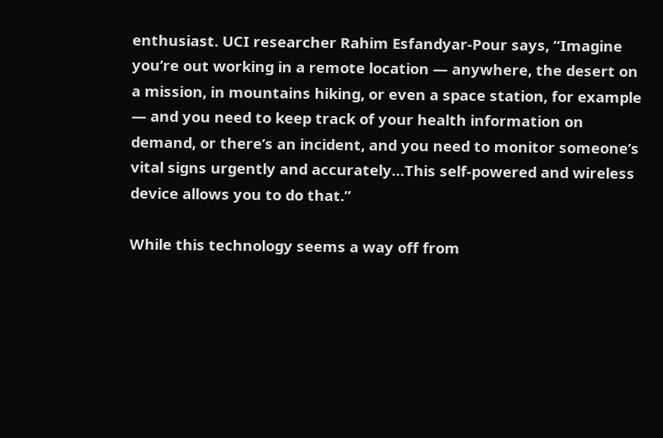enthusiast. UCI researcher Rahim Esfandyar-Pour says, “Imagine you’re out working in a remote location — anywhere, the desert on a mission, in mountains hiking, or even a space station, for example — and you need to keep track of your health information on demand, or there’s an incident, and you need to monitor someone’s vital signs urgently and accurately…This self-powered and wireless device allows you to do that.”

While this technology seems a way off from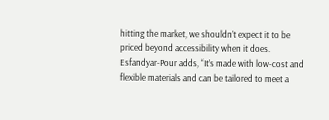hitting the market, we shouldn’t expect it to be priced beyond accessibility when it does. Esfandyar-Pour adds, “It’s made with low-cost and flexible materials and can be tailored to meet a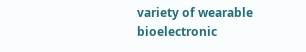variety of wearable bioelectronic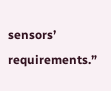sensors’ requirements.”